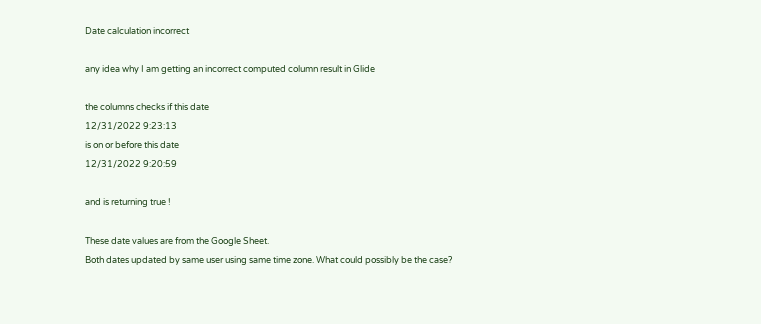Date calculation incorrect

any idea why I am getting an incorrect computed column result in Glide

the columns checks if this date
12/31/2022 9:23:13
is on or before this date
12/31/2022 9:20:59

and is returning true !

These date values are from the Google Sheet.
Both dates updated by same user using same time zone. What could possibly be the case?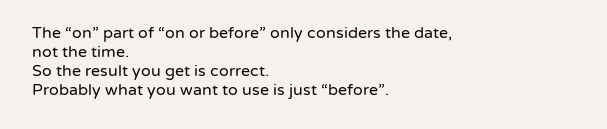The “on” part of “on or before” only considers the date, not the time.
So the result you get is correct.
Probably what you want to use is just “before”.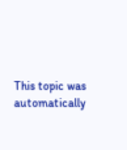This topic was automatically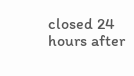closed 24 hours after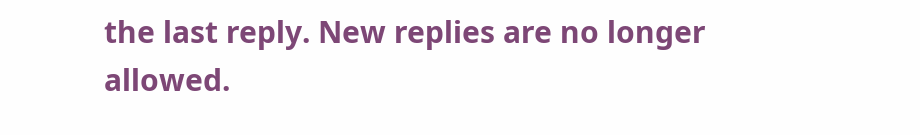the last reply. New replies are no longer allowed.